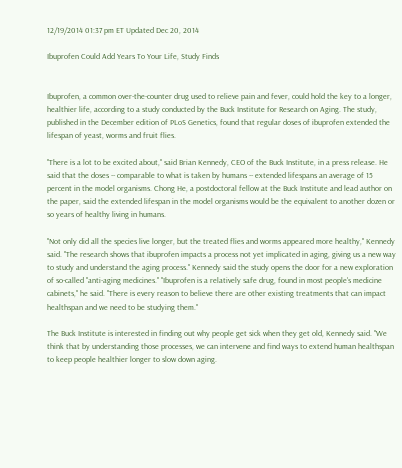12/19/2014 01:37 pm ET Updated Dec 20, 2014

Ibuprofen Could Add Years To Your Life, Study Finds


Ibuprofen, a common over-the-counter drug used to relieve pain and fever, could hold the key to a longer, healthier life, according to a study conducted by the Buck Institute for Research on Aging. The study, published in the December edition of PLoS Genetics, found that regular doses of ibuprofen extended the lifespan of yeast, worms and fruit flies.

"There is a lot to be excited about," said Brian Kennedy, CEO of the Buck Institute, in a press release. He said that the doses -- comparable to what is taken by humans -- extended lifespans an average of 15 percent in the model organisms. Chong He, a postdoctoral fellow at the Buck Institute and lead author on the paper, said the extended lifespan in the model organisms would be the equivalent to another dozen or so years of healthy living in humans.

"Not only did all the species live longer, but the treated flies and worms appeared more healthy," Kennedy said. "The research shows that ibuprofen impacts a process not yet implicated in aging, giving us a new way to study and understand the aging process." Kennedy said the study opens the door for a new exploration of so-called "anti-aging medicines." "Ibuprofen is a relatively safe drug, found in most people's medicine cabinets," he said. "There is every reason to believe there are other existing treatments that can impact healthspan and we need to be studying them."

The Buck Institute is interested in finding out why people get sick when they get old, Kennedy said. "We think that by understanding those processes, we can intervene and find ways to extend human healthspan to keep people healthier longer to slow down aging.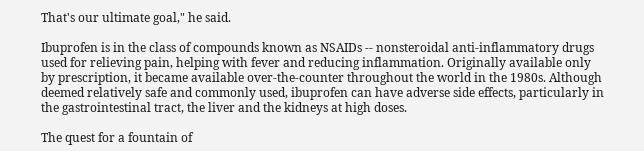That's our ultimate goal," he said.

Ibuprofen is in the class of compounds known as NSAIDs -- nonsteroidal anti-inflammatory drugs used for relieving pain, helping with fever and reducing inflammation. Originally available only by prescription, it became available over-the-counter throughout the world in the 1980s. Although deemed relatively safe and commonly used, ibuprofen can have adverse side effects, particularly in the gastrointestinal tract, the liver and the kidneys at high doses.

The quest for a fountain of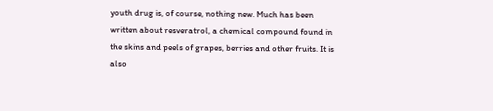youth drug is, of course, nothing new. Much has been written about resveratrol, a chemical compound found in the skins and peels of grapes, berries and other fruits. It is also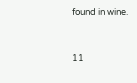found in wine.



11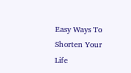Easy Ways To Shorten Your Life